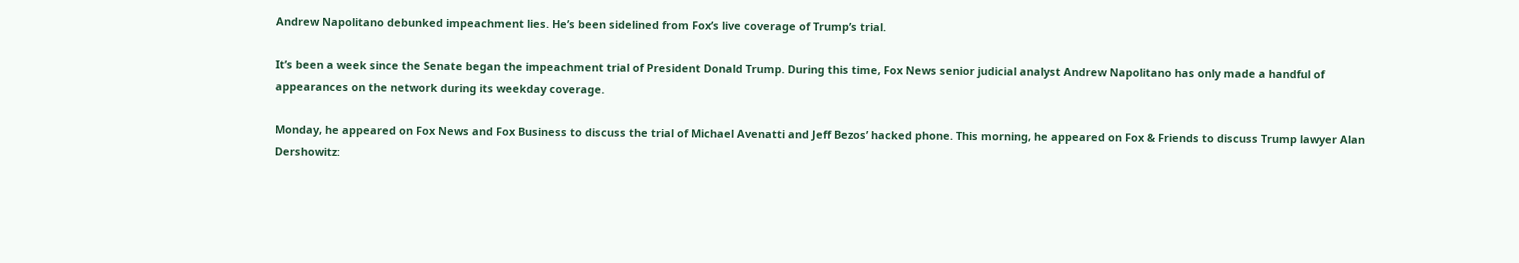Andrew Napolitano debunked impeachment lies. He’s been sidelined from Fox’s live coverage of Trump’s trial.

It’s been a week since the Senate began the impeachment trial of President Donald Trump. During this time, Fox News senior judicial analyst Andrew Napolitano has only made a handful of appearances on the network during its weekday coverage.

Monday, he appeared on Fox News and Fox Business to discuss the trial of Michael Avenatti and Jeff Bezos’ hacked phone. This morning, he appeared on Fox & Friends to discuss Trump lawyer Alan Dershowitz: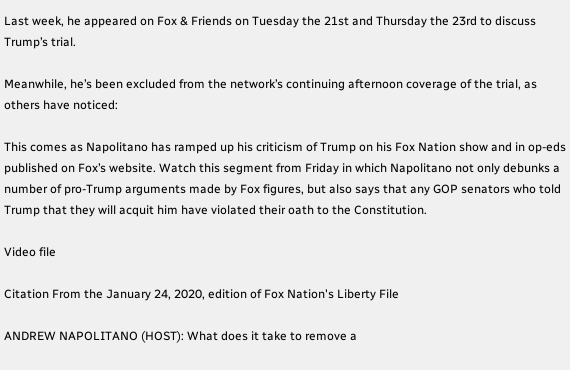Last week, he appeared on Fox & Friends on Tuesday the 21st and Thursday the 23rd to discuss Trump’s trial.

Meanwhile, he’s been excluded from the network’s continuing afternoon coverage of the trial, as others have noticed:

This comes as Napolitano has ramped up his criticism of Trump on his Fox Nation show and in op-eds published on Fox’s website. Watch this segment from Friday in which Napolitano not only debunks a number of pro-Trump arguments made by Fox figures, but also says that any GOP senators who told Trump that they will acquit him have violated their oath to the Constitution.

Video file

Citation From the January 24, 2020, edition of Fox Nation's Liberty File

ANDREW NAPOLITANO (HOST): What does it take to remove a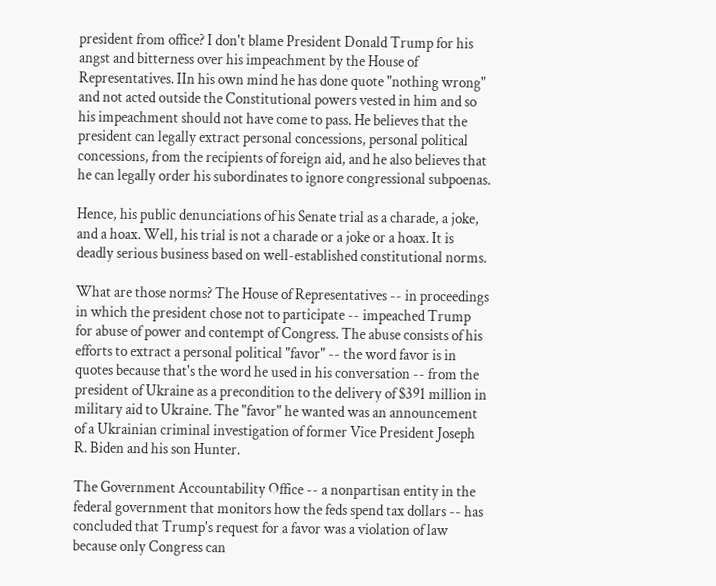president from office? I don't blame President Donald Trump for his angst and bitterness over his impeachment by the House of Representatives. IIn his own mind he has done quote "nothing wrong" and not acted outside the Constitutional powers vested in him and so his impeachment should not have come to pass. He believes that the president can legally extract personal concessions, personal political concessions, from the recipients of foreign aid, and he also believes that he can legally order his subordinates to ignore congressional subpoenas.

Hence, his public denunciations of his Senate trial as a charade, a joke, and a hoax. Well, his trial is not a charade or a joke or a hoax. It is deadly serious business based on well-established constitutional norms.

What are those norms? The House of Representatives -- in proceedings in which the president chose not to participate -- impeached Trump for abuse of power and contempt of Congress. The abuse consists of his efforts to extract a personal political "favor" -- the word favor is in quotes because that's the word he used in his conversation -- from the president of Ukraine as a precondition to the delivery of $391 million in military aid to Ukraine. The "favor" he wanted was an announcement of a Ukrainian criminal investigation of former Vice President Joseph R. Biden and his son Hunter.

The Government Accountability Office -- a nonpartisan entity in the federal government that monitors how the feds spend tax dollars -- has concluded that Trump's request for a favor was a violation of law because only Congress can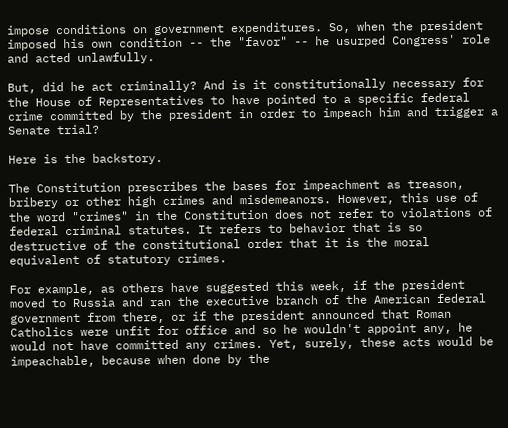impose conditions on government expenditures. So, when the president imposed his own condition -- the "favor" -- he usurped Congress' role and acted unlawfully.

But, did he act criminally? And is it constitutionally necessary for the House of Representatives to have pointed to a specific federal crime committed by the president in order to impeach him and trigger a Senate trial?

Here is the backstory.

The Constitution prescribes the bases for impeachment as treason, bribery or other high crimes and misdemeanors. However, this use of the word "crimes" in the Constitution does not refer to violations of federal criminal statutes. It refers to behavior that is so destructive of the constitutional order that it is the moral equivalent of statutory crimes.

For example, as others have suggested this week, if the president moved to Russia and ran the executive branch of the American federal government from there, or if the president announced that Roman Catholics were unfit for office and so he wouldn't appoint any, he would not have committed any crimes. Yet, surely, these acts would be impeachable, because when done by the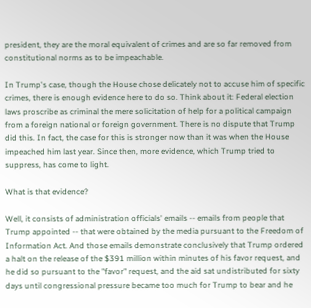president, they are the moral equivalent of crimes and are so far removed from constitutional norms as to be impeachable.

In Trump's case, though the House chose delicately not to accuse him of specific crimes, there is enough evidence here to do so. Think about it: Federal election laws proscribe as criminal the mere solicitation of help for a political campaign from a foreign national or foreign government. There is no dispute that Trump did this. In fact, the case for this is stronger now than it was when the House impeached him last year. Since then, more evidence, which Trump tried to suppress, has come to light.

What is that evidence?

Well, it consists of administration officials' emails -- emails from people that Trump appointed -- that were obtained by the media pursuant to the Freedom of Information Act. And those emails demonstrate conclusively that Trump ordered a halt on the release of the $391 million within minutes of his favor request, and he did so pursuant to the "favor" request, and the aid sat undistributed for sixty days until congressional pressure became too much for Trump to bear and he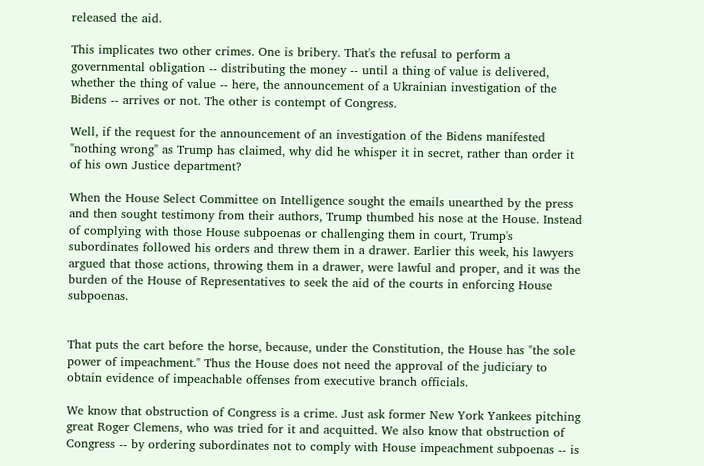released the aid.

This implicates two other crimes. One is bribery. That's the refusal to perform a governmental obligation -- distributing the money -- until a thing of value is delivered, whether the thing of value -- here, the announcement of a Ukrainian investigation of the Bidens -- arrives or not. The other is contempt of Congress.

Well, if the request for the announcement of an investigation of the Bidens manifested "nothing wrong" as Trump has claimed, why did he whisper it in secret, rather than order it of his own Justice department?

When the House Select Committee on Intelligence sought the emails unearthed by the press and then sought testimony from their authors, Trump thumbed his nose at the House. Instead of complying with those House subpoenas or challenging them in court, Trump's subordinates followed his orders and threw them in a drawer. Earlier this week, his lawyers argued that those actions, throwing them in a drawer, were lawful and proper, and it was the burden of the House of Representatives to seek the aid of the courts in enforcing House subpoenas.


That puts the cart before the horse, because, under the Constitution, the House has "the sole power of impeachment." Thus the House does not need the approval of the judiciary to obtain evidence of impeachable offenses from executive branch officials.

We know that obstruction of Congress is a crime. Just ask former New York Yankees pitching great Roger Clemens, who was tried for it and acquitted. We also know that obstruction of Congress -- by ordering subordinates not to comply with House impeachment subpoenas -- is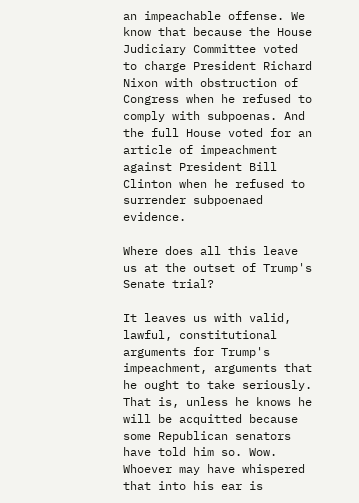an impeachable offense. We know that because the House Judiciary Committee voted to charge President Richard Nixon with obstruction of Congress when he refused to comply with subpoenas. And the full House voted for an article of impeachment against President Bill Clinton when he refused to surrender subpoenaed evidence.

Where does all this leave us at the outset of Trump's Senate trial?

It leaves us with valid, lawful, constitutional arguments for Trump's impeachment, arguments that he ought to take seriously. That is, unless he knows he will be acquitted because some Republican senators have told him so. Wow. Whoever may have whispered that into his ear is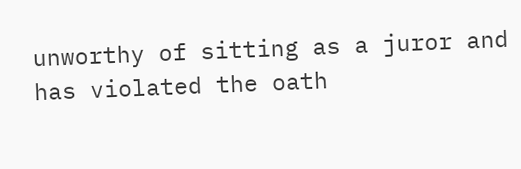unworthy of sitting as a juror and has violated the oath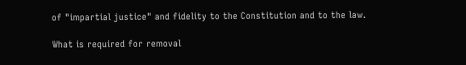of "impartial justice" and fidelity to the Constitution and to the law.

What is required for removal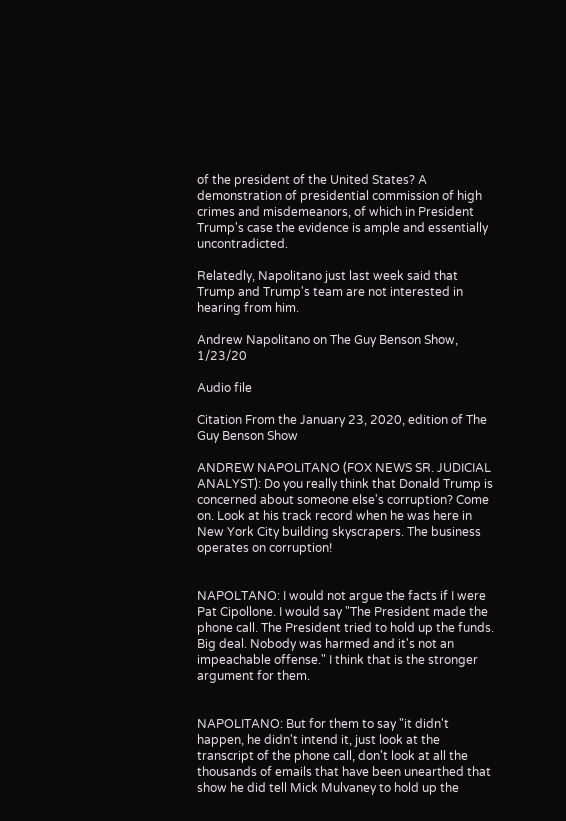of the president of the United States? A demonstration of presidential commission of high crimes and misdemeanors, of which in President Trump's case the evidence is ample and essentially uncontradicted.

Relatedly, Napolitano just last week said that Trump and Trump's team are not interested in hearing from him.

Andrew Napolitano on The Guy Benson Show, 1/23/20

Audio file

Citation From the January 23, 2020, edition of The Guy Benson Show

ANDREW NAPOLITANO (FOX NEWS SR. JUDICIAL ANALYST): Do you really think that Donald Trump is concerned about someone else's corruption? Come on. Look at his track record when he was here in New York City building skyscrapers. The business operates on corruption!


NAPOLTANO: I would not argue the facts if I were Pat Cipollone. I would say "The President made the phone call. The President tried to hold up the funds. Big deal. Nobody was harmed and it's not an impeachable offense." I think that is the stronger argument for them.


NAPOLITANO: But for them to say "it didn't happen, he didn't intend it, just look at the transcript of the phone call, don't look at all the thousands of emails that have been unearthed that show he did tell Mick Mulvaney to hold up the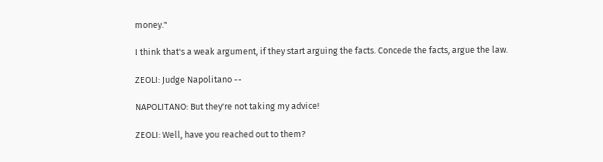money."

I think that's a weak argument, if they start arguing the facts. Concede the facts, argue the law.

ZEOLI: Judge Napolitano --

NAPOLITANO: But they're not taking my advice!

ZEOLI: Well, have you reached out to them?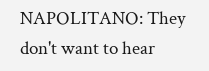NAPOLITANO: They don't want to hear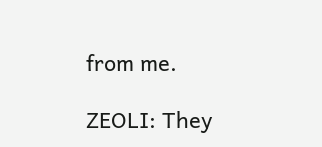from me.

ZEOLI: They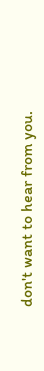don't want to hear from you.